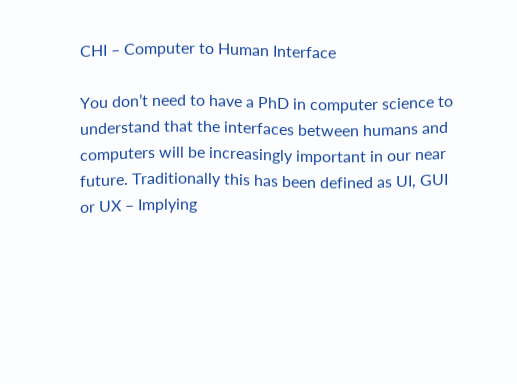CHI – Computer to Human Interface

You don’t need to have a PhD in computer science to understand that the interfaces between humans and computers will be increasingly important in our near future. Traditionally this has been defined as UI, GUI or UX – Implying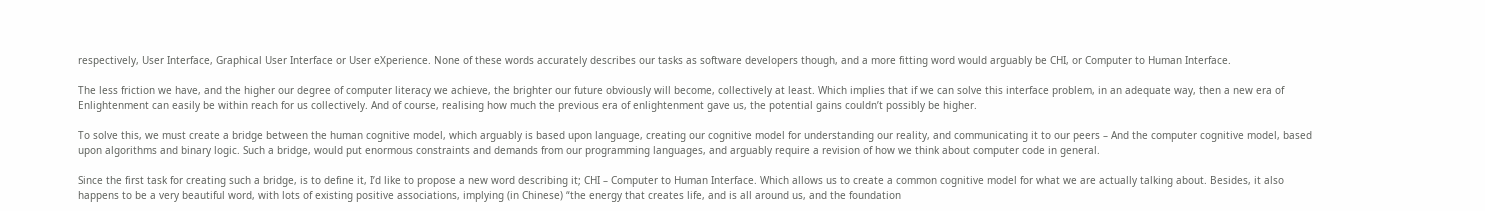respectively, User Interface, Graphical User Interface or User eXperience. None of these words accurately describes our tasks as software developers though, and a more fitting word would arguably be CHI, or Computer to Human Interface.

The less friction we have, and the higher our degree of computer literacy we achieve, the brighter our future obviously will become, collectively at least. Which implies that if we can solve this interface problem, in an adequate way, then a new era of Enlightenment can easily be within reach for us collectively. And of course, realising how much the previous era of enlightenment gave us, the potential gains couldn’t possibly be higher.

To solve this, we must create a bridge between the human cognitive model, which arguably is based upon language, creating our cognitive model for understanding our reality, and communicating it to our peers – And the computer cognitive model, based upon algorithms and binary logic. Such a bridge, would put enormous constraints and demands from our programming languages, and arguably require a revision of how we think about computer code in general.

Since the first task for creating such a bridge, is to define it, I’d like to propose a new word describing it; CHI – Computer to Human Interface. Which allows us to create a common cognitive model for what we are actually talking about. Besides, it also happens to be a very beautiful word, with lots of existing positive associations, implying (in Chinese) “the energy that creates life, and is all around us, and the foundation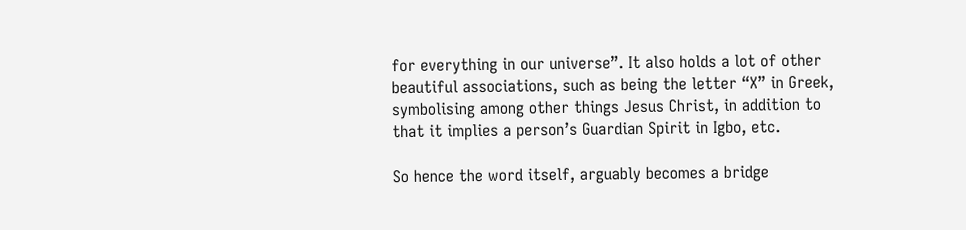for everything in our universe”. It also holds a lot of other beautiful associations, such as being the letter “X” in Greek, symbolising among other things Jesus Christ, in addition to that it implies a person’s Guardian Spirit in Igbo, etc.

So hence the word itself, arguably becomes a bridge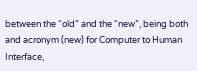between the “old” and the “new”, being both and acronym (new) for Computer to Human Interface,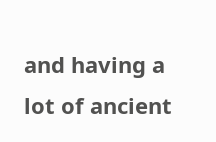and having a lot of ancient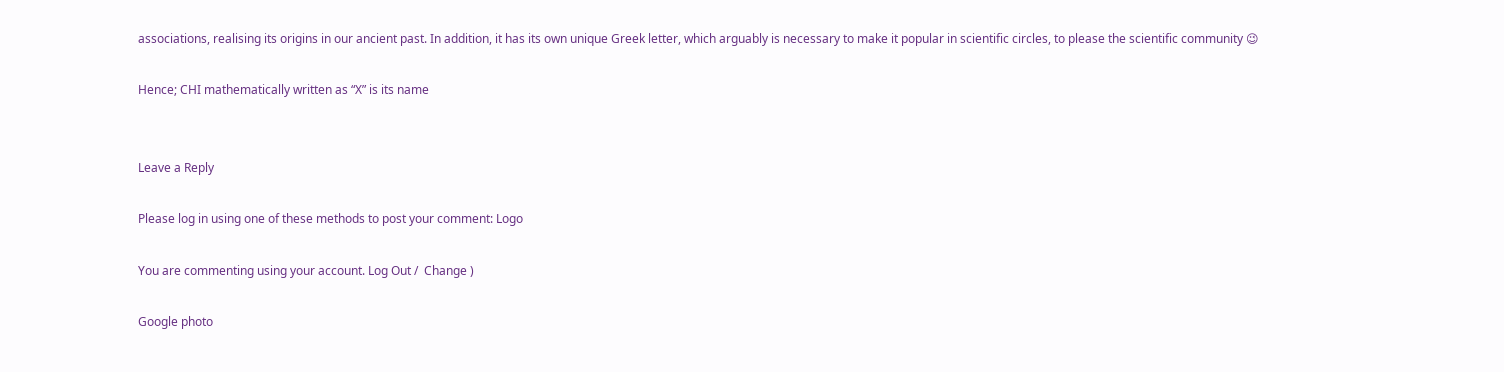associations, realising its origins in our ancient past. In addition, it has its own unique Greek letter, which arguably is necessary to make it popular in scientific circles, to please the scientific community 😉

Hence; CHI mathematically written as “X” is its name


Leave a Reply

Please log in using one of these methods to post your comment: Logo

You are commenting using your account. Log Out /  Change )

Google photo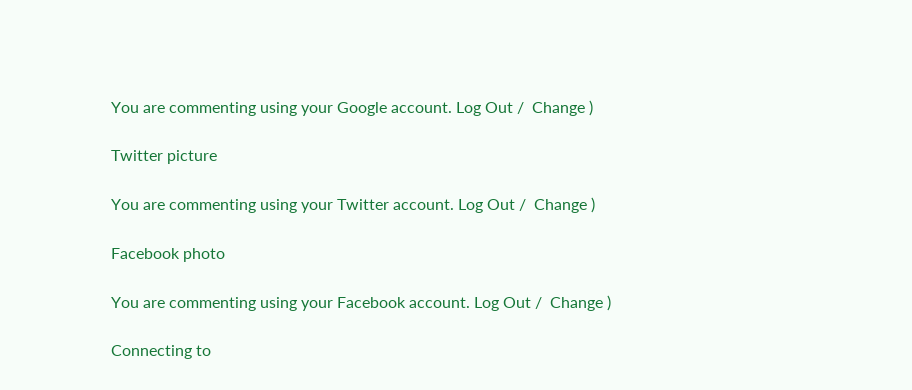You are commenting using your Google account. Log Out /  Change )

Twitter picture

You are commenting using your Twitter account. Log Out /  Change )

Facebook photo

You are commenting using your Facebook account. Log Out /  Change )

Connecting to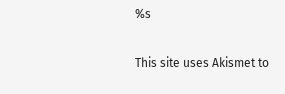%s

This site uses Akismet to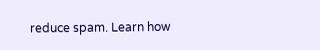reduce spam. Learn how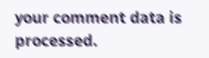your comment data is processed.